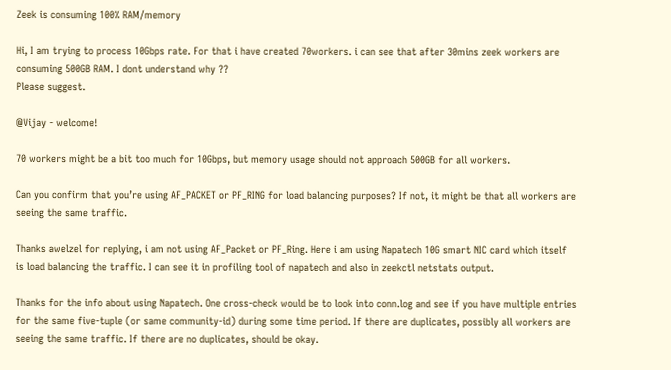Zeek is consuming 100% RAM/memory

Hi, I am trying to process 10Gbps rate. For that i have created 70workers. i can see that after 30mins zeek workers are consuming 500GB RAM. I dont understand why ??
Please suggest.

@Vijay - welcome!

70 workers might be a bit too much for 10Gbps, but memory usage should not approach 500GB for all workers.

Can you confirm that you’re using AF_PACKET or PF_RING for load balancing purposes? If not, it might be that all workers are seeing the same traffic.

Thanks awelzel for replying, i am not using AF_Packet or PF_Ring. Here i am using Napatech 10G smart NIC card which itself is load balancing the traffic. I can see it in profiling tool of napatech and also in zeekctl netstats output.

Thanks for the info about using Napatech. One cross-check would be to look into conn.log and see if you have multiple entries for the same five-tuple (or same community-id) during some time period. If there are duplicates, possibly all workers are seeing the same traffic. If there are no duplicates, should be okay.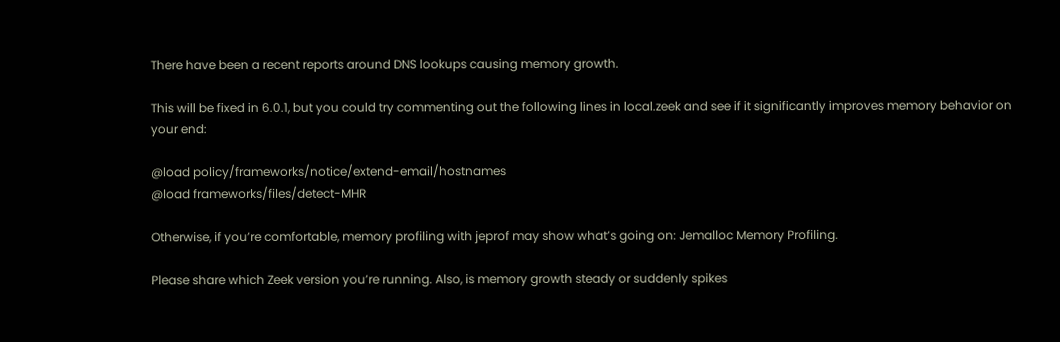There have been a recent reports around DNS lookups causing memory growth.

This will be fixed in 6.0.1, but you could try commenting out the following lines in local.zeek and see if it significantly improves memory behavior on your end:

@load policy/frameworks/notice/extend-email/hostnames
@load frameworks/files/detect-MHR

Otherwise, if you’re comfortable, memory profiling with jeprof may show what’s going on: Jemalloc Memory Profiling.

Please share which Zeek version you’re running. Also, is memory growth steady or suddenly spikes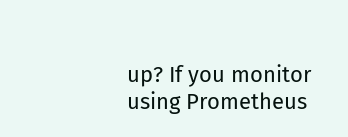up? If you monitor using Prometheus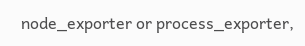node_exporter or process_exporter,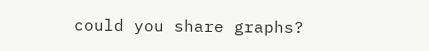could you share graphs?